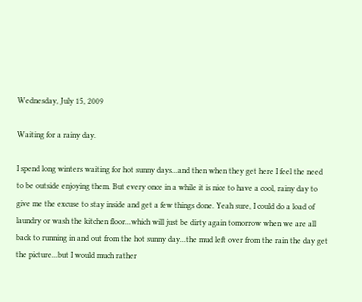Wednesday, July 15, 2009

Waiting for a rainy day.

I spend long winters waiting for hot sunny days...and then when they get here I feel the need to be outside enjoying them. But every once in a while it is nice to have a cool, rainy day to give me the excuse to stay inside and get a few things done. Yeah sure, I could do a load of laundry or wash the kitchen floor...which will just be dirty again tomorrow when we are all back to running in and out from the hot sunny day...the mud left over from the rain the day get the picture...but I would much rather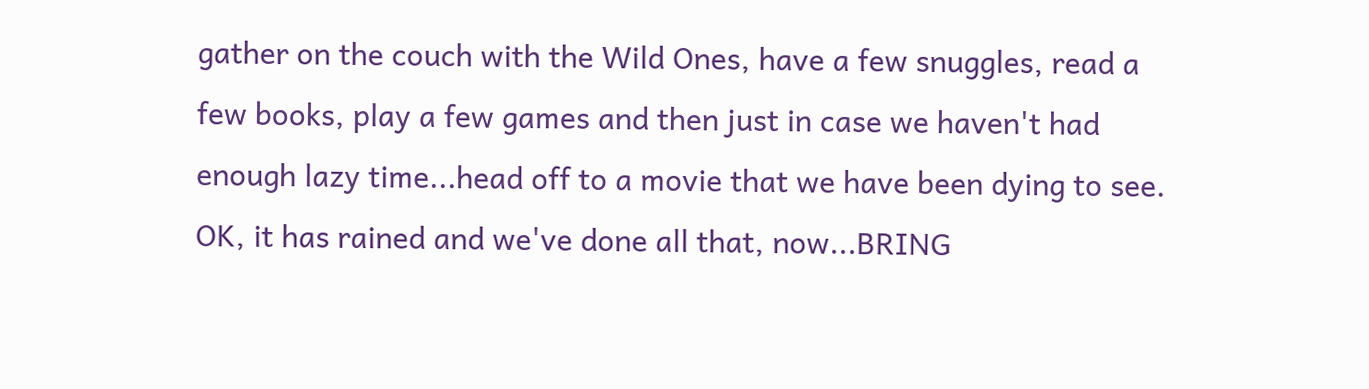gather on the couch with the Wild Ones, have a few snuggles, read a few books, play a few games and then just in case we haven't had enough lazy time...head off to a movie that we have been dying to see. OK, it has rained and we've done all that, now...BRING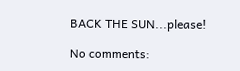BACK THE SUN...please!

No comments: